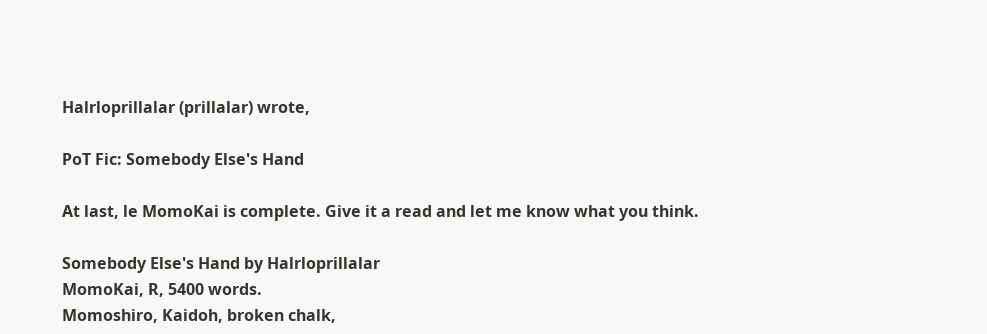Halrloprillalar (prillalar) wrote,

PoT Fic: Somebody Else's Hand

At last, le MomoKai is complete. Give it a read and let me know what you think.

Somebody Else's Hand by Halrloprillalar
MomoKai, R, 5400 words.
Momoshiro, Kaidoh, broken chalk,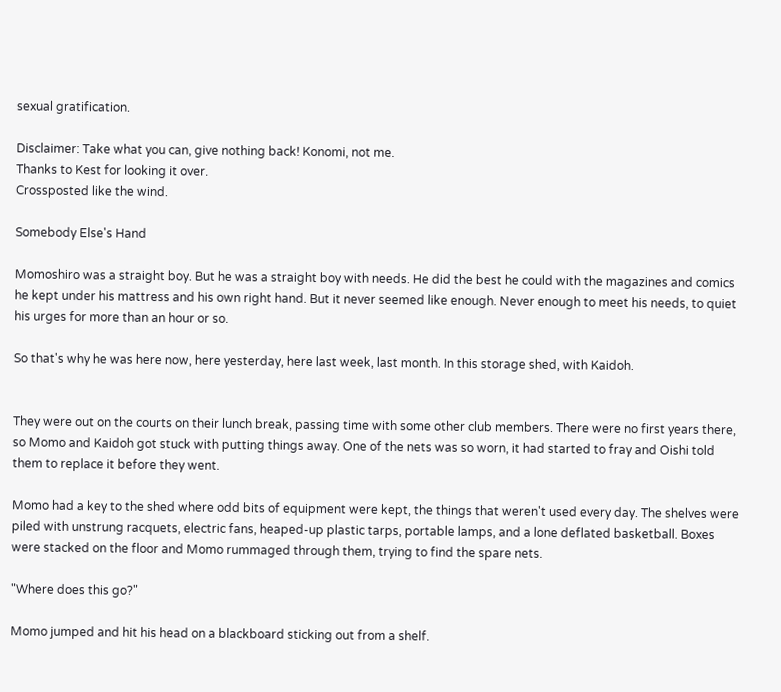sexual gratification.

Disclaimer: Take what you can, give nothing back! Konomi, not me.
Thanks to Kest for looking it over.
Crossposted like the wind.

Somebody Else's Hand

Momoshiro was a straight boy. But he was a straight boy with needs. He did the best he could with the magazines and comics he kept under his mattress and his own right hand. But it never seemed like enough. Never enough to meet his needs, to quiet his urges for more than an hour or so.

So that's why he was here now, here yesterday, here last week, last month. In this storage shed, with Kaidoh.


They were out on the courts on their lunch break, passing time with some other club members. There were no first years there, so Momo and Kaidoh got stuck with putting things away. One of the nets was so worn, it had started to fray and Oishi told them to replace it before they went.

Momo had a key to the shed where odd bits of equipment were kept, the things that weren't used every day. The shelves were piled with unstrung racquets, electric fans, heaped-up plastic tarps, portable lamps, and a lone deflated basketball. Boxes were stacked on the floor and Momo rummaged through them, trying to find the spare nets.

"Where does this go?"

Momo jumped and hit his head on a blackboard sticking out from a shelf.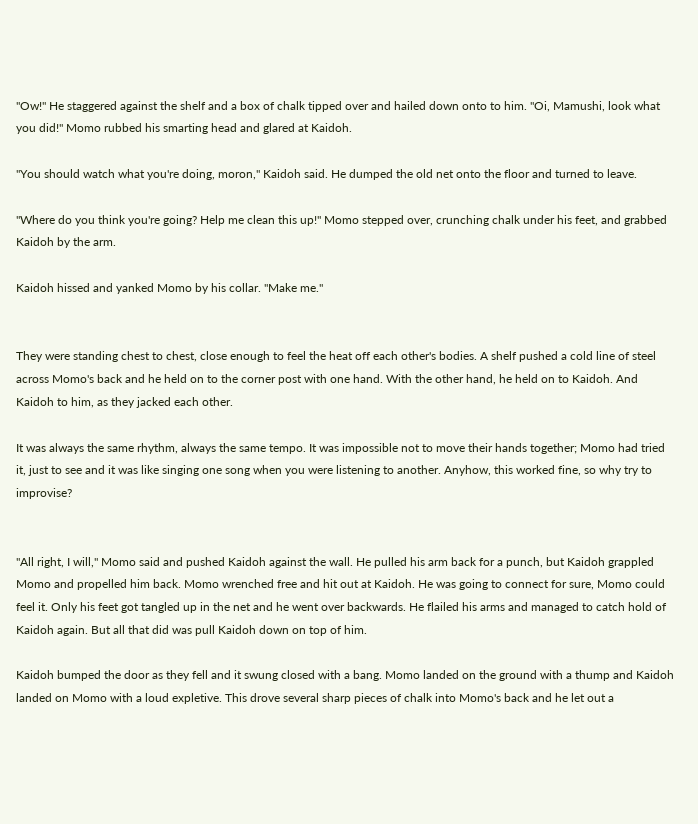"Ow!" He staggered against the shelf and a box of chalk tipped over and hailed down onto to him. "Oi, Mamushi, look what you did!" Momo rubbed his smarting head and glared at Kaidoh.

"You should watch what you're doing, moron," Kaidoh said. He dumped the old net onto the floor and turned to leave.

"Where do you think you're going? Help me clean this up!" Momo stepped over, crunching chalk under his feet, and grabbed Kaidoh by the arm.

Kaidoh hissed and yanked Momo by his collar. "Make me."


They were standing chest to chest, close enough to feel the heat off each other's bodies. A shelf pushed a cold line of steel across Momo's back and he held on to the corner post with one hand. With the other hand, he held on to Kaidoh. And Kaidoh to him, as they jacked each other.

It was always the same rhythm, always the same tempo. It was impossible not to move their hands together; Momo had tried it, just to see and it was like singing one song when you were listening to another. Anyhow, this worked fine, so why try to improvise?


"All right, I will," Momo said and pushed Kaidoh against the wall. He pulled his arm back for a punch, but Kaidoh grappled Momo and propelled him back. Momo wrenched free and hit out at Kaidoh. He was going to connect for sure, Momo could feel it. Only his feet got tangled up in the net and he went over backwards. He flailed his arms and managed to catch hold of Kaidoh again. But all that did was pull Kaidoh down on top of him.

Kaidoh bumped the door as they fell and it swung closed with a bang. Momo landed on the ground with a thump and Kaidoh landed on Momo with a loud expletive. This drove several sharp pieces of chalk into Momo's back and he let out a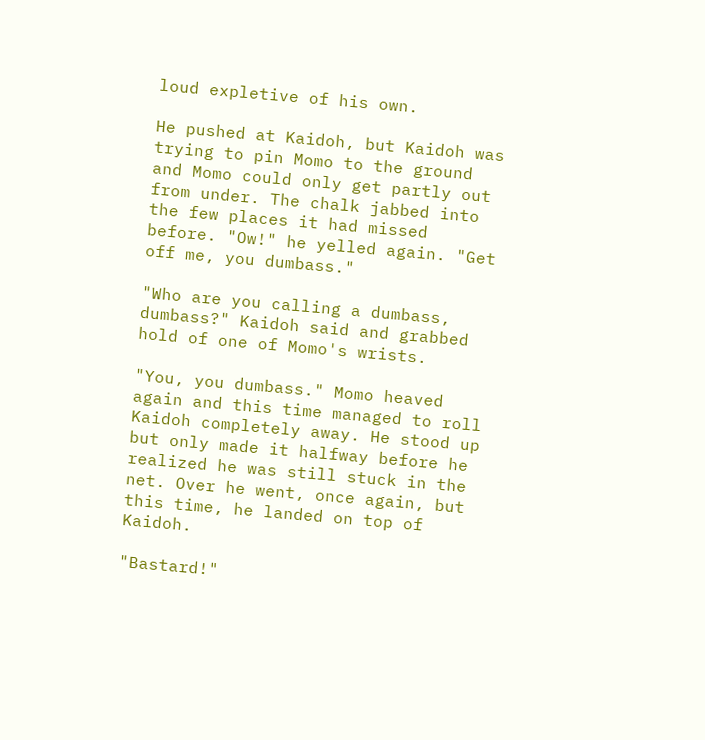loud expletive of his own.

He pushed at Kaidoh, but Kaidoh was trying to pin Momo to the ground and Momo could only get partly out from under. The chalk jabbed into the few places it had missed before. "Ow!" he yelled again. "Get off me, you dumbass."

"Who are you calling a dumbass, dumbass?" Kaidoh said and grabbed hold of one of Momo's wrists.

"You, you dumbass." Momo heaved again and this time managed to roll Kaidoh completely away. He stood up but only made it halfway before he realized he was still stuck in the net. Over he went, once again, but this time, he landed on top of Kaidoh.

"Bastard!"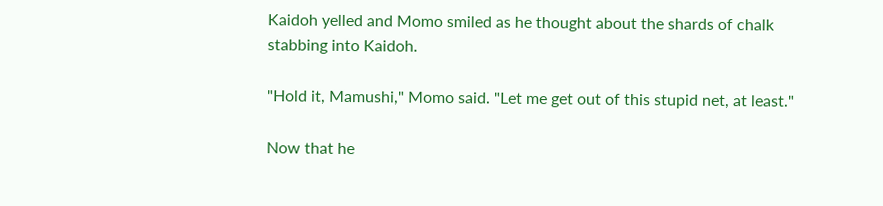Kaidoh yelled and Momo smiled as he thought about the shards of chalk stabbing into Kaidoh.

"Hold it, Mamushi," Momo said. "Let me get out of this stupid net, at least."

Now that he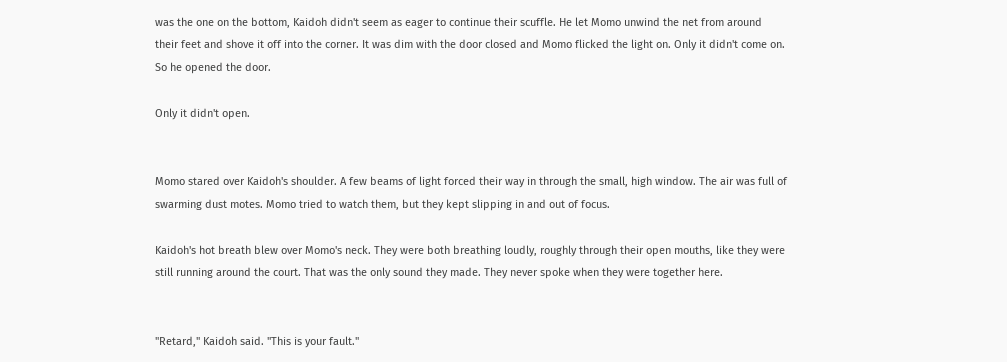was the one on the bottom, Kaidoh didn't seem as eager to continue their scuffle. He let Momo unwind the net from around their feet and shove it off into the corner. It was dim with the door closed and Momo flicked the light on. Only it didn't come on. So he opened the door.

Only it didn't open.


Momo stared over Kaidoh's shoulder. A few beams of light forced their way in through the small, high window. The air was full of swarming dust motes. Momo tried to watch them, but they kept slipping in and out of focus.

Kaidoh's hot breath blew over Momo's neck. They were both breathing loudly, roughly through their open mouths, like they were still running around the court. That was the only sound they made. They never spoke when they were together here.


"Retard," Kaidoh said. "This is your fault."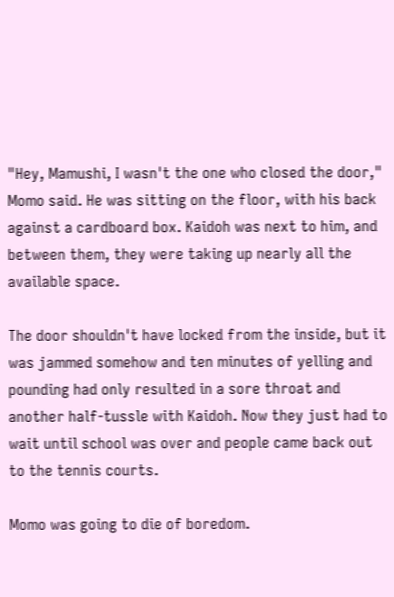"Hey, Mamushi, I wasn't the one who closed the door," Momo said. He was sitting on the floor, with his back against a cardboard box. Kaidoh was next to him, and between them, they were taking up nearly all the available space.

The door shouldn't have locked from the inside, but it was jammed somehow and ten minutes of yelling and pounding had only resulted in a sore throat and another half-tussle with Kaidoh. Now they just had to wait until school was over and people came back out to the tennis courts.

Momo was going to die of boredom.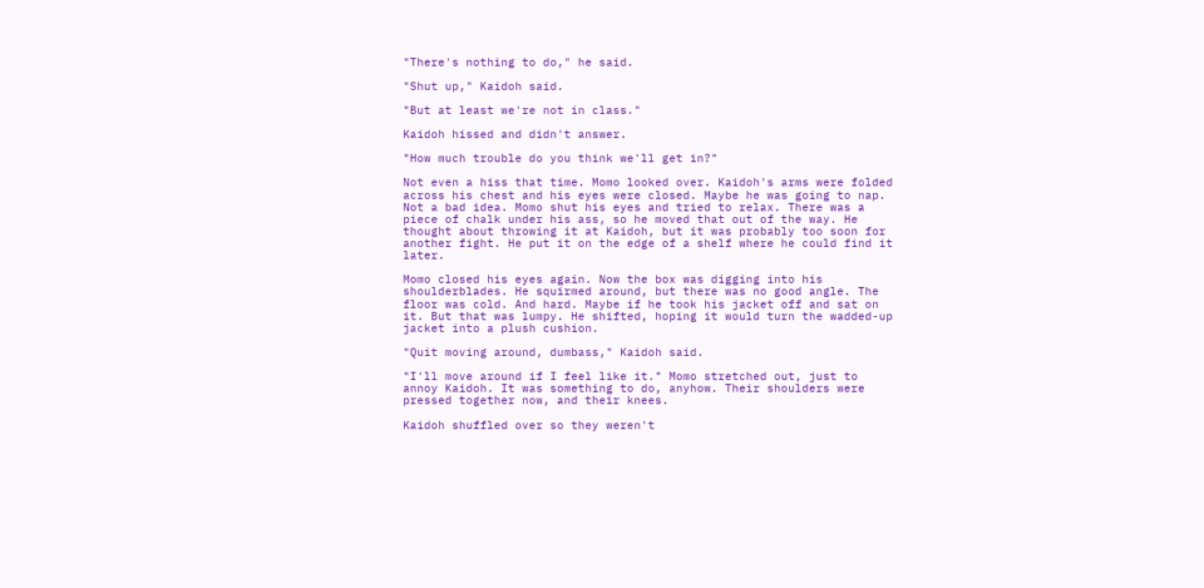"There's nothing to do," he said.

"Shut up," Kaidoh said.

"But at least we're not in class."

Kaidoh hissed and didn't answer.

"How much trouble do you think we'll get in?"

Not even a hiss that time. Momo looked over. Kaidoh's arms were folded across his chest and his eyes were closed. Maybe he was going to nap. Not a bad idea. Momo shut his eyes and tried to relax. There was a piece of chalk under his ass, so he moved that out of the way. He thought about throwing it at Kaidoh, but it was probably too soon for another fight. He put it on the edge of a shelf where he could find it later.

Momo closed his eyes again. Now the box was digging into his shoulderblades. He squirmed around, but there was no good angle. The floor was cold. And hard. Maybe if he took his jacket off and sat on it. But that was lumpy. He shifted, hoping it would turn the wadded-up jacket into a plush cushion.

"Quit moving around, dumbass," Kaidoh said.

"I'll move around if I feel like it." Momo stretched out, just to annoy Kaidoh. It was something to do, anyhow. Their shoulders were pressed together now, and their knees.

Kaidoh shuffled over so they weren't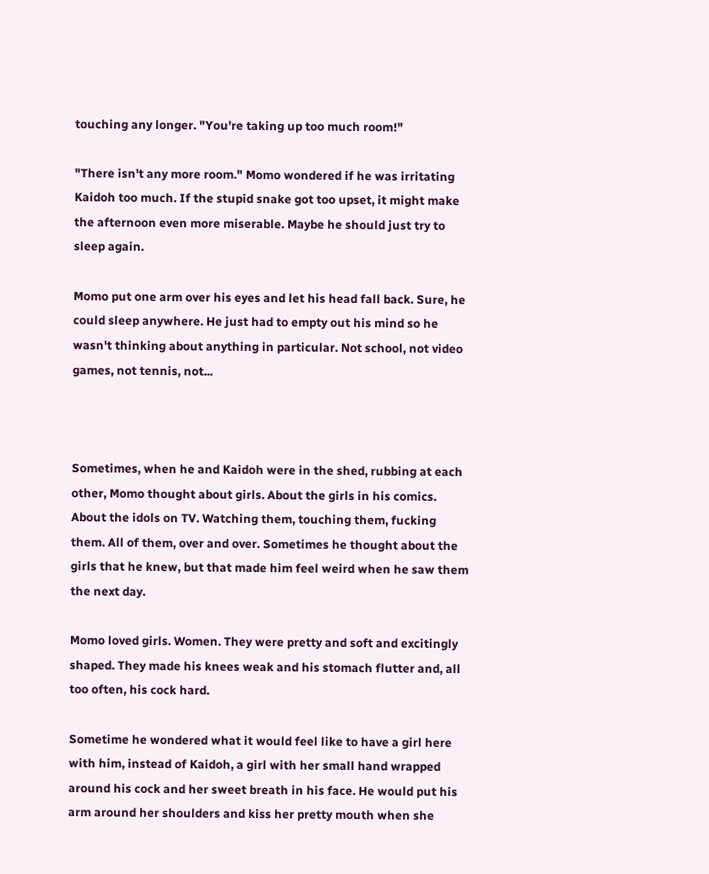touching any longer. "You're taking up too much room!"

"There isn't any more room." Momo wondered if he was irritating Kaidoh too much. If the stupid snake got too upset, it might make the afternoon even more miserable. Maybe he should just try to sleep again.

Momo put one arm over his eyes and let his head fall back. Sure, he could sleep anywhere. He just had to empty out his mind so he wasn't thinking about anything in particular. Not school, not video games, not tennis, not...



Sometimes, when he and Kaidoh were in the shed, rubbing at each other, Momo thought about girls. About the girls in his comics. About the idols on TV. Watching them, touching them, fucking them. All of them, over and over. Sometimes he thought about the girls that he knew, but that made him feel weird when he saw them the next day.

Momo loved girls. Women. They were pretty and soft and excitingly shaped. They made his knees weak and his stomach flutter and, all too often, his cock hard.

Sometime he wondered what it would feel like to have a girl here with him, instead of Kaidoh, a girl with her small hand wrapped around his cock and her sweet breath in his face. He would put his arm around her shoulders and kiss her pretty mouth when she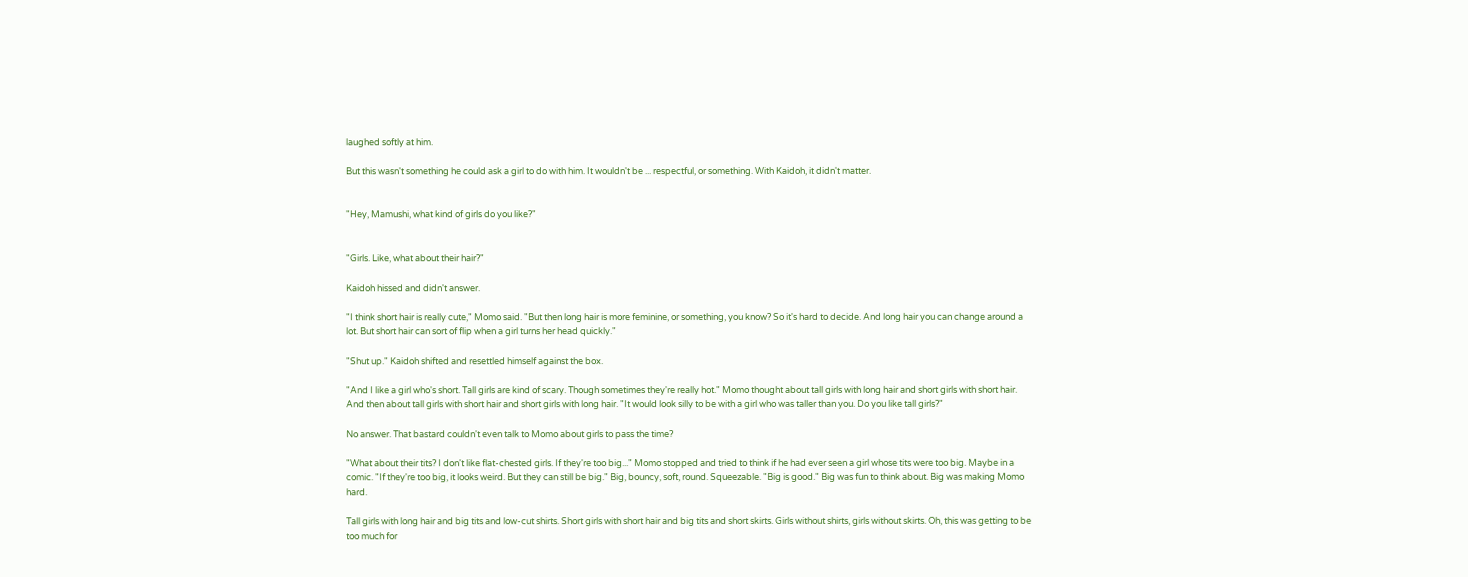laughed softly at him.

But this wasn't something he could ask a girl to do with him. It wouldn't be ... respectful, or something. With Kaidoh, it didn't matter.


"Hey, Mamushi, what kind of girls do you like?"


"Girls. Like, what about their hair?"

Kaidoh hissed and didn't answer.

"I think short hair is really cute," Momo said. "But then long hair is more feminine, or something, you know? So it's hard to decide. And long hair you can change around a lot. But short hair can sort of flip when a girl turns her head quickly."

"Shut up." Kaidoh shifted and resettled himself against the box.

"And I like a girl who's short. Tall girls are kind of scary. Though sometimes they're really hot." Momo thought about tall girls with long hair and short girls with short hair. And then about tall girls with short hair and short girls with long hair. "It would look silly to be with a girl who was taller than you. Do you like tall girls?"

No answer. That bastard couldn't even talk to Momo about girls to pass the time?

"What about their tits? I don't like flat-chested girls. If they're too big..." Momo stopped and tried to think if he had ever seen a girl whose tits were too big. Maybe in a comic. "If they're too big, it looks weird. But they can still be big." Big, bouncy, soft, round. Squeezable. "Big is good." Big was fun to think about. Big was making Momo hard.

Tall girls with long hair and big tits and low-cut shirts. Short girls with short hair and big tits and short skirts. Girls without shirts, girls without skirts. Oh, this was getting to be too much for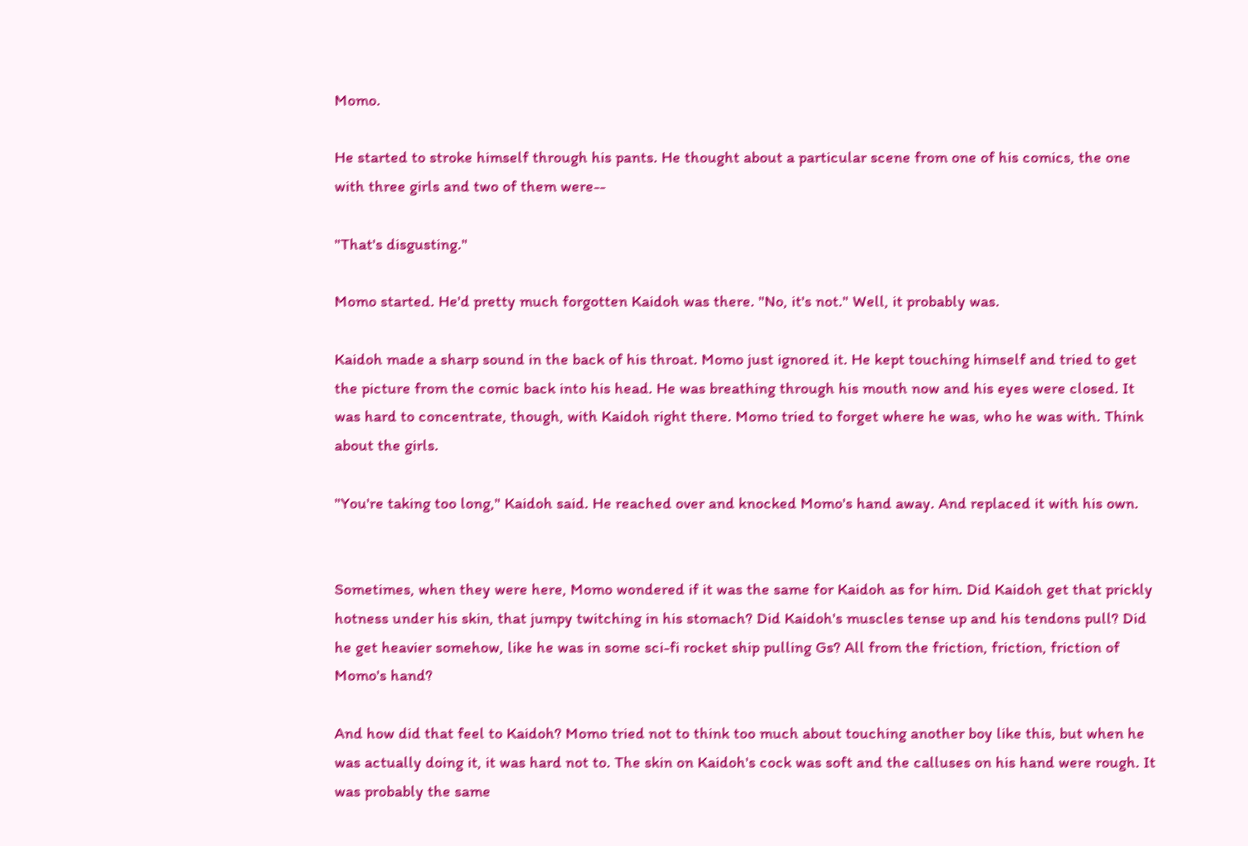Momo.

He started to stroke himself through his pants. He thought about a particular scene from one of his comics, the one with three girls and two of them were--

"That's disgusting."

Momo started. He'd pretty much forgotten Kaidoh was there. "No, it's not." Well, it probably was.

Kaidoh made a sharp sound in the back of his throat. Momo just ignored it. He kept touching himself and tried to get the picture from the comic back into his head. He was breathing through his mouth now and his eyes were closed. It was hard to concentrate, though, with Kaidoh right there. Momo tried to forget where he was, who he was with. Think about the girls.

"You're taking too long," Kaidoh said. He reached over and knocked Momo's hand away. And replaced it with his own.


Sometimes, when they were here, Momo wondered if it was the same for Kaidoh as for him. Did Kaidoh get that prickly hotness under his skin, that jumpy twitching in his stomach? Did Kaidoh's muscles tense up and his tendons pull? Did he get heavier somehow, like he was in some sci-fi rocket ship pulling Gs? All from the friction, friction, friction of Momo's hand?

And how did that feel to Kaidoh? Momo tried not to think too much about touching another boy like this, but when he was actually doing it, it was hard not to. The skin on Kaidoh's cock was soft and the calluses on his hand were rough. It was probably the same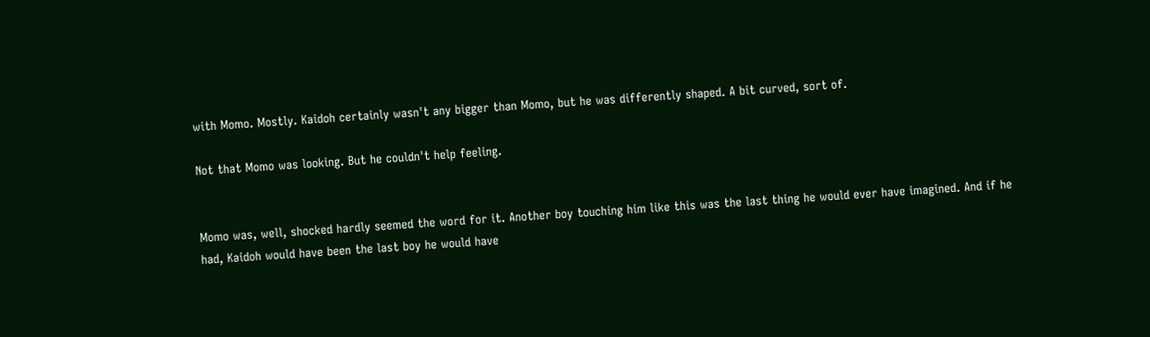with Momo. Mostly. Kaidoh certainly wasn't any bigger than Momo, but he was differently shaped. A bit curved, sort of.

Not that Momo was looking. But he couldn't help feeling.


Momo was, well, shocked hardly seemed the word for it. Another boy touching him like this was the last thing he would ever have imagined. And if he had, Kaidoh would have been the last boy he would have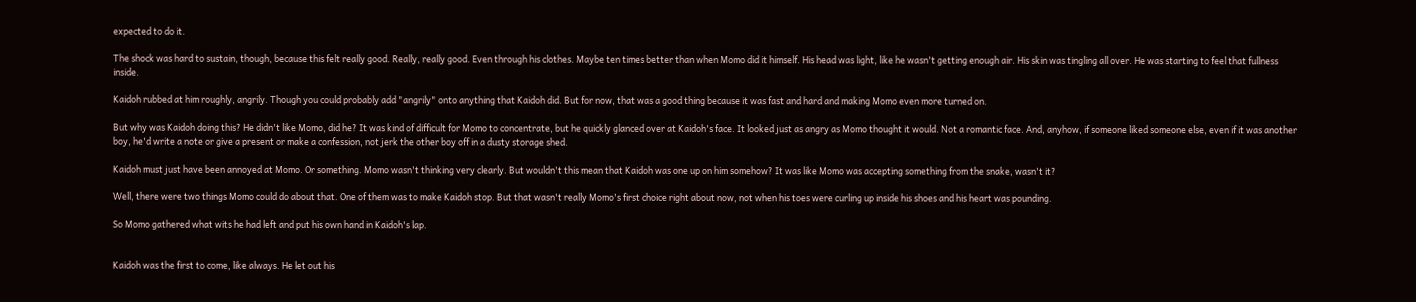expected to do it.

The shock was hard to sustain, though, because this felt really good. Really, really good. Even through his clothes. Maybe ten times better than when Momo did it himself. His head was light, like he wasn't getting enough air. His skin was tingling all over. He was starting to feel that fullness inside.

Kaidoh rubbed at him roughly, angrily. Though you could probably add "angrily" onto anything that Kaidoh did. But for now, that was a good thing because it was fast and hard and making Momo even more turned on.

But why was Kaidoh doing this? He didn't like Momo, did he? It was kind of difficult for Momo to concentrate, but he quickly glanced over at Kaidoh's face. It looked just as angry as Momo thought it would. Not a romantic face. And, anyhow, if someone liked someone else, even if it was another boy, he'd write a note or give a present or make a confession, not jerk the other boy off in a dusty storage shed.

Kaidoh must just have been annoyed at Momo. Or something. Momo wasn't thinking very clearly. But wouldn't this mean that Kaidoh was one up on him somehow? It was like Momo was accepting something from the snake, wasn't it?

Well, there were two things Momo could do about that. One of them was to make Kaidoh stop. But that wasn't really Momo's first choice right about now, not when his toes were curling up inside his shoes and his heart was pounding.

So Momo gathered what wits he had left and put his own hand in Kaidoh's lap.


Kaidoh was the first to come, like always. He let out his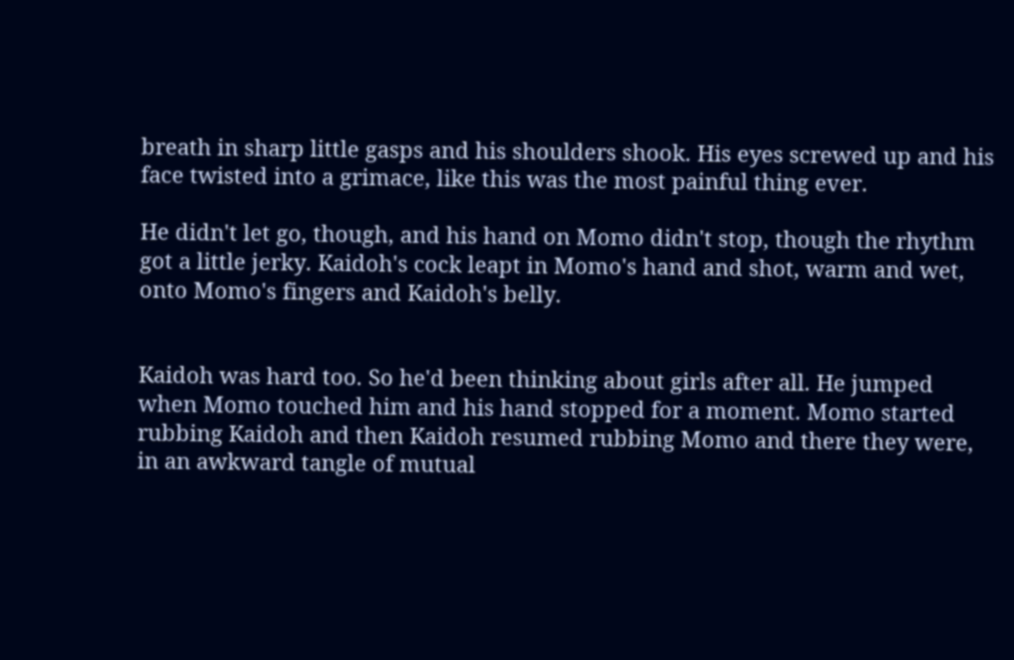breath in sharp little gasps and his shoulders shook. His eyes screwed up and his face twisted into a grimace, like this was the most painful thing ever.

He didn't let go, though, and his hand on Momo didn't stop, though the rhythm got a little jerky. Kaidoh's cock leapt in Momo's hand and shot, warm and wet, onto Momo's fingers and Kaidoh's belly.


Kaidoh was hard too. So he'd been thinking about girls after all. He jumped when Momo touched him and his hand stopped for a moment. Momo started rubbing Kaidoh and then Kaidoh resumed rubbing Momo and there they were, in an awkward tangle of mutual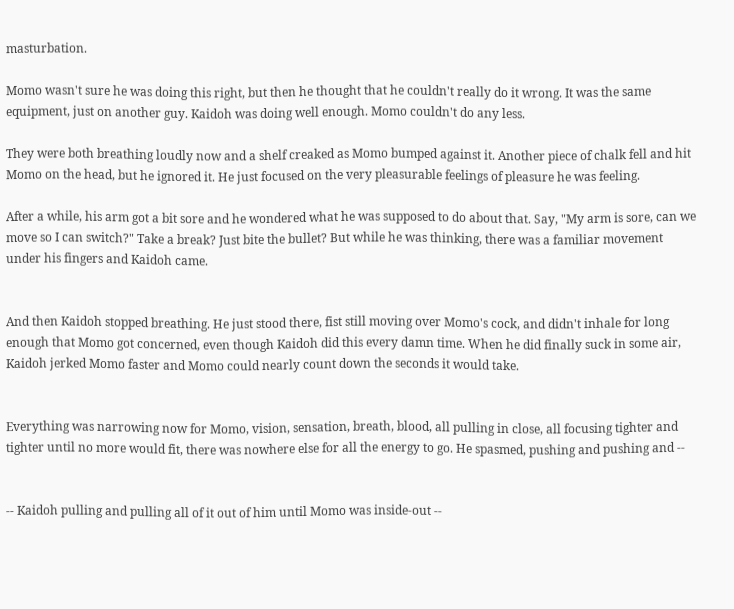masturbation.

Momo wasn't sure he was doing this right, but then he thought that he couldn't really do it wrong. It was the same equipment, just on another guy. Kaidoh was doing well enough. Momo couldn't do any less.

They were both breathing loudly now and a shelf creaked as Momo bumped against it. Another piece of chalk fell and hit Momo on the head, but he ignored it. He just focused on the very pleasurable feelings of pleasure he was feeling.

After a while, his arm got a bit sore and he wondered what he was supposed to do about that. Say, "My arm is sore, can we move so I can switch?" Take a break? Just bite the bullet? But while he was thinking, there was a familiar movement under his fingers and Kaidoh came.


And then Kaidoh stopped breathing. He just stood there, fist still moving over Momo's cock, and didn't inhale for long enough that Momo got concerned, even though Kaidoh did this every damn time. When he did finally suck in some air, Kaidoh jerked Momo faster and Momo could nearly count down the seconds it would take.


Everything was narrowing now for Momo, vision, sensation, breath, blood, all pulling in close, all focusing tighter and tighter until no more would fit, there was nowhere else for all the energy to go. He spasmed, pushing and pushing and --


-- Kaidoh pulling and pulling all of it out of him until Momo was inside-out --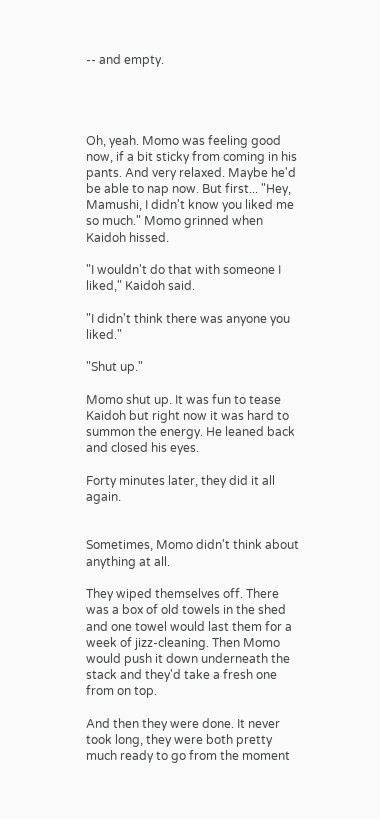-- and empty.




Oh, yeah. Momo was feeling good now, if a bit sticky from coming in his pants. And very relaxed. Maybe he'd be able to nap now. But first... "Hey, Mamushi, I didn't know you liked me so much." Momo grinned when Kaidoh hissed.

"I wouldn't do that with someone I liked," Kaidoh said.

"I didn't think there was anyone you liked."

"Shut up."

Momo shut up. It was fun to tease Kaidoh but right now it was hard to summon the energy. He leaned back and closed his eyes.

Forty minutes later, they did it all again.


Sometimes, Momo didn't think about anything at all.

They wiped themselves off. There was a box of old towels in the shed and one towel would last them for a week of jizz-cleaning. Then Momo would push it down underneath the stack and they'd take a fresh one from on top.

And then they were done. It never took long, they were both pretty much ready to go from the moment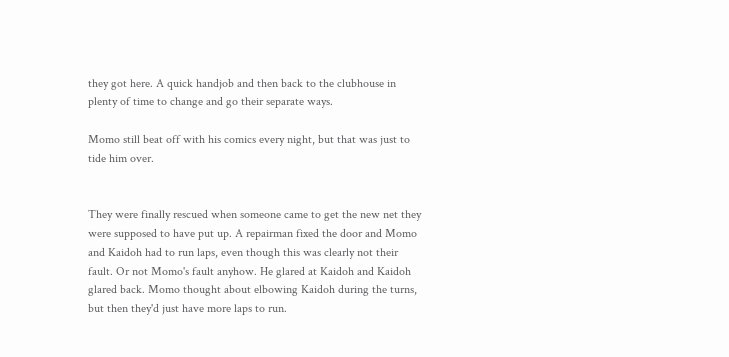they got here. A quick handjob and then back to the clubhouse in plenty of time to change and go their separate ways.

Momo still beat off with his comics every night, but that was just to tide him over.


They were finally rescued when someone came to get the new net they were supposed to have put up. A repairman fixed the door and Momo and Kaidoh had to run laps, even though this was clearly not their fault. Or not Momo's fault anyhow. He glared at Kaidoh and Kaidoh glared back. Momo thought about elbowing Kaidoh during the turns, but then they'd just have more laps to run.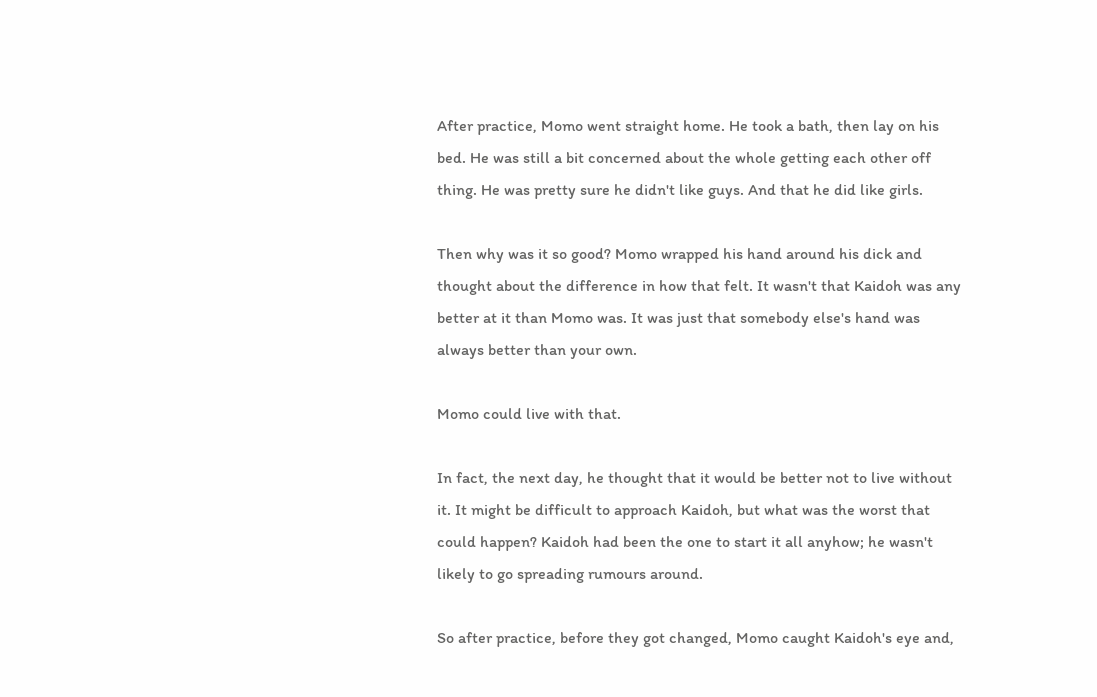After practice, Momo went straight home. He took a bath, then lay on his bed. He was still a bit concerned about the whole getting each other off thing. He was pretty sure he didn't like guys. And that he did like girls.

Then why was it so good? Momo wrapped his hand around his dick and thought about the difference in how that felt. It wasn't that Kaidoh was any better at it than Momo was. It was just that somebody else's hand was always better than your own.

Momo could live with that.

In fact, the next day, he thought that it would be better not to live without it. It might be difficult to approach Kaidoh, but what was the worst that could happen? Kaidoh had been the one to start it all anyhow; he wasn't likely to go spreading rumours around.

So after practice, before they got changed, Momo caught Kaidoh's eye and,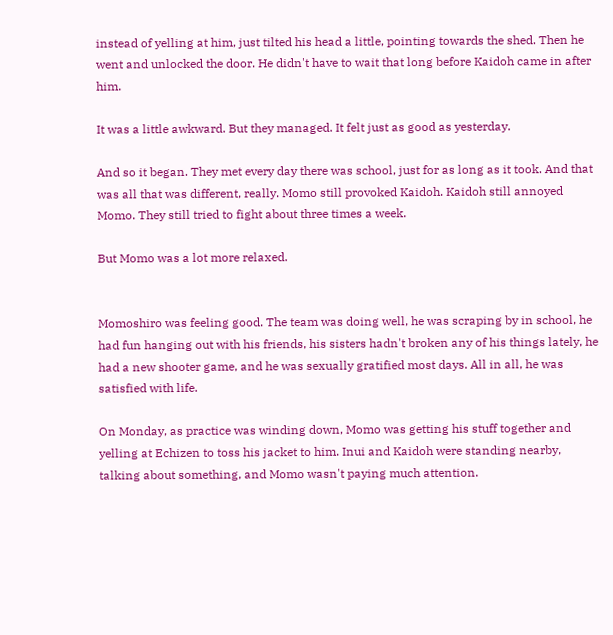instead of yelling at him, just tilted his head a little, pointing towards the shed. Then he went and unlocked the door. He didn't have to wait that long before Kaidoh came in after him.

It was a little awkward. But they managed. It felt just as good as yesterday.

And so it began. They met every day there was school, just for as long as it took. And that was all that was different, really. Momo still provoked Kaidoh. Kaidoh still annoyed Momo. They still tried to fight about three times a week.

But Momo was a lot more relaxed.


Momoshiro was feeling good. The team was doing well, he was scraping by in school, he had fun hanging out with his friends, his sisters hadn't broken any of his things lately, he had a new shooter game, and he was sexually gratified most days. All in all, he was satisfied with life.

On Monday, as practice was winding down, Momo was getting his stuff together and yelling at Echizen to toss his jacket to him. Inui and Kaidoh were standing nearby, talking about something, and Momo wasn't paying much attention.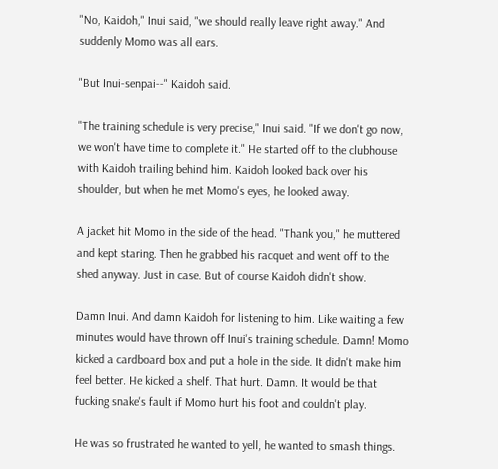"No, Kaidoh," Inui said, "we should really leave right away." And suddenly Momo was all ears.

"But Inui-senpai--" Kaidoh said.

"The training schedule is very precise," Inui said. "If we don't go now, we won't have time to complete it." He started off to the clubhouse with Kaidoh trailing behind him. Kaidoh looked back over his shoulder, but when he met Momo's eyes, he looked away.

A jacket hit Momo in the side of the head. "Thank you," he muttered and kept staring. Then he grabbed his racquet and went off to the shed anyway. Just in case. But of course Kaidoh didn't show.

Damn Inui. And damn Kaidoh for listening to him. Like waiting a few minutes would have thrown off Inui's training schedule. Damn! Momo kicked a cardboard box and put a hole in the side. It didn't make him feel better. He kicked a shelf. That hurt. Damn. It would be that fucking snake's fault if Momo hurt his foot and couldn't play.

He was so frustrated he wanted to yell, he wanted to smash things.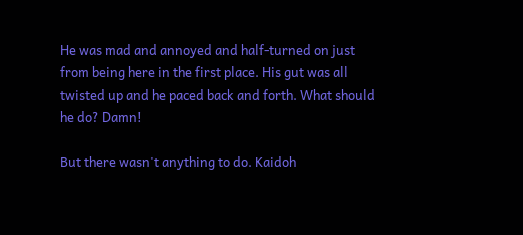He was mad and annoyed and half-turned on just from being here in the first place. His gut was all twisted up and he paced back and forth. What should he do? Damn!

But there wasn't anything to do. Kaidoh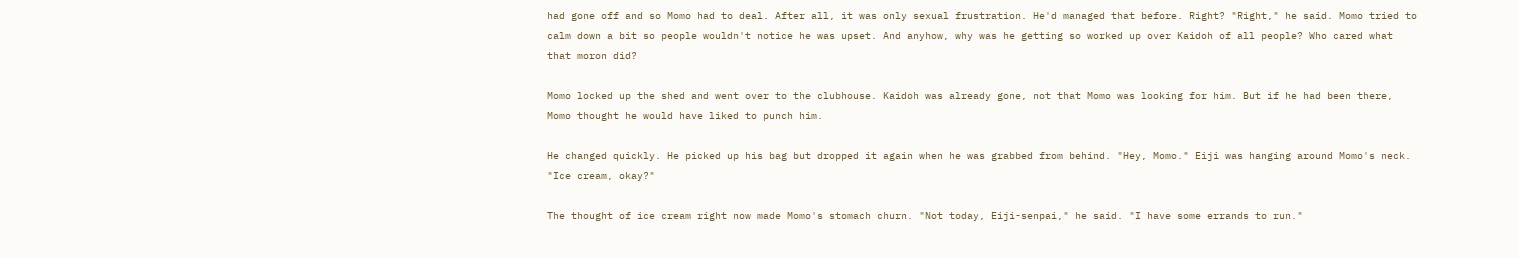had gone off and so Momo had to deal. After all, it was only sexual frustration. He'd managed that before. Right? "Right," he said. Momo tried to calm down a bit so people wouldn't notice he was upset. And anyhow, why was he getting so worked up over Kaidoh of all people? Who cared what that moron did?

Momo locked up the shed and went over to the clubhouse. Kaidoh was already gone, not that Momo was looking for him. But if he had been there, Momo thought he would have liked to punch him.

He changed quickly. He picked up his bag but dropped it again when he was grabbed from behind. "Hey, Momo." Eiji was hanging around Momo's neck. "Ice cream, okay?"

The thought of ice cream right now made Momo's stomach churn. "Not today, Eiji-senpai," he said. "I have some errands to run."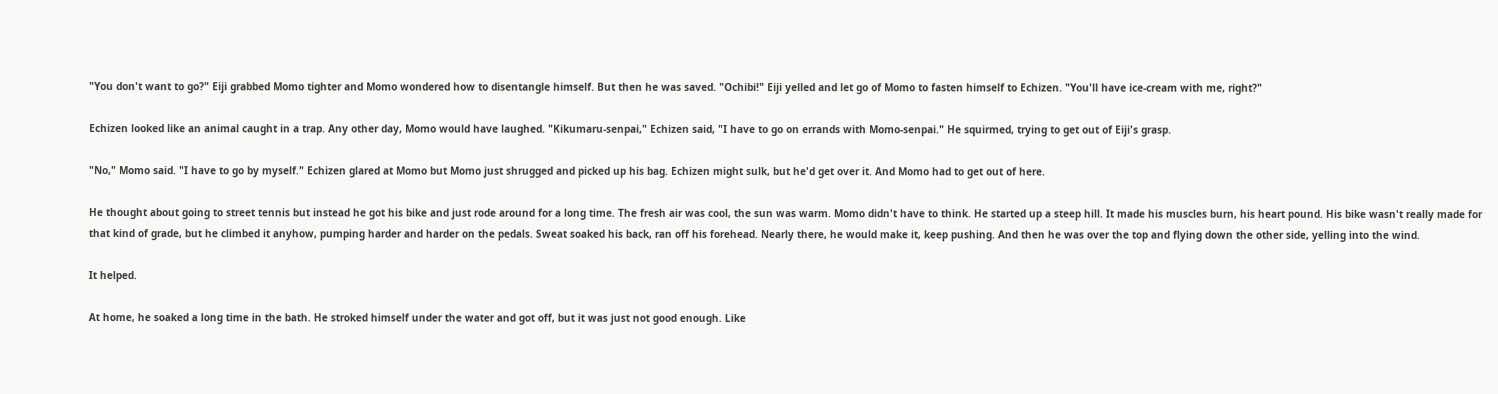"You don't want to go?" Eiji grabbed Momo tighter and Momo wondered how to disentangle himself. But then he was saved. "Ochibi!" Eiji yelled and let go of Momo to fasten himself to Echizen. "You'll have ice-cream with me, right?"

Echizen looked like an animal caught in a trap. Any other day, Momo would have laughed. "Kikumaru-senpai," Echizen said, "I have to go on errands with Momo-senpai." He squirmed, trying to get out of Eiji's grasp.

"No," Momo said. "I have to go by myself." Echizen glared at Momo but Momo just shrugged and picked up his bag. Echizen might sulk, but he'd get over it. And Momo had to get out of here.

He thought about going to street tennis but instead he got his bike and just rode around for a long time. The fresh air was cool, the sun was warm. Momo didn't have to think. He started up a steep hill. It made his muscles burn, his heart pound. His bike wasn't really made for that kind of grade, but he climbed it anyhow, pumping harder and harder on the pedals. Sweat soaked his back, ran off his forehead. Nearly there, he would make it, keep pushing. And then he was over the top and flying down the other side, yelling into the wind.

It helped.

At home, he soaked a long time in the bath. He stroked himself under the water and got off, but it was just not good enough. Like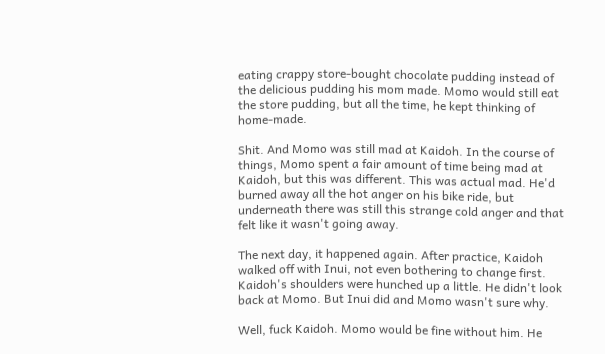eating crappy store-bought chocolate pudding instead of the delicious pudding his mom made. Momo would still eat the store pudding, but all the time, he kept thinking of home-made.

Shit. And Momo was still mad at Kaidoh. In the course of things, Momo spent a fair amount of time being mad at Kaidoh, but this was different. This was actual mad. He'd burned away all the hot anger on his bike ride, but underneath there was still this strange cold anger and that felt like it wasn't going away.

The next day, it happened again. After practice, Kaidoh walked off with Inui, not even bothering to change first. Kaidoh's shoulders were hunched up a little. He didn't look back at Momo. But Inui did and Momo wasn't sure why.

Well, fuck Kaidoh. Momo would be fine without him. He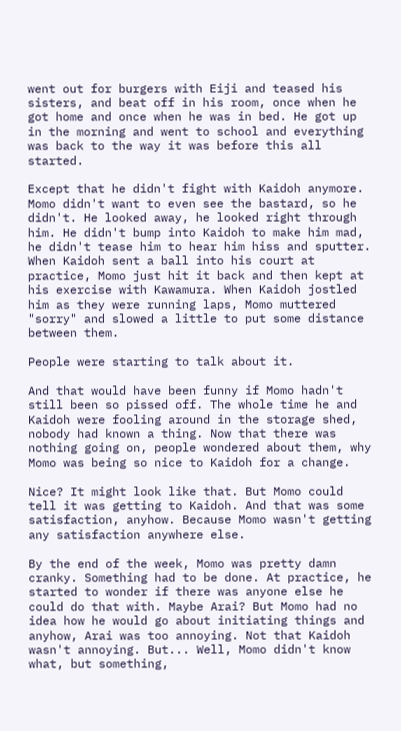went out for burgers with Eiji and teased his sisters, and beat off in his room, once when he got home and once when he was in bed. He got up in the morning and went to school and everything was back to the way it was before this all started.

Except that he didn't fight with Kaidoh anymore. Momo didn't want to even see the bastard, so he didn't. He looked away, he looked right through him. He didn't bump into Kaidoh to make him mad, he didn't tease him to hear him hiss and sputter. When Kaidoh sent a ball into his court at practice, Momo just hit it back and then kept at his exercise with Kawamura. When Kaidoh jostled him as they were running laps, Momo muttered "sorry" and slowed a little to put some distance between them.

People were starting to talk about it.

And that would have been funny if Momo hadn't still been so pissed off. The whole time he and Kaidoh were fooling around in the storage shed, nobody had known a thing. Now that there was nothing going on, people wondered about them, why Momo was being so nice to Kaidoh for a change.

Nice? It might look like that. But Momo could tell it was getting to Kaidoh. And that was some satisfaction, anyhow. Because Momo wasn't getting any satisfaction anywhere else.

By the end of the week, Momo was pretty damn cranky. Something had to be done. At practice, he started to wonder if there was anyone else he could do that with. Maybe Arai? But Momo had no idea how he would go about initiating things and anyhow, Arai was too annoying. Not that Kaidoh wasn't annoying. But... Well, Momo didn't know what, but something,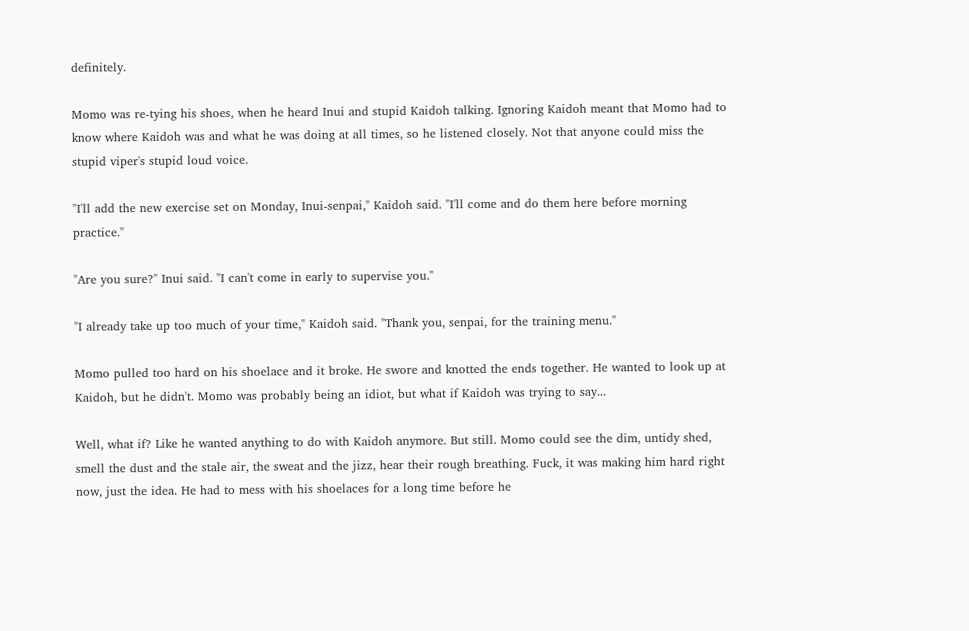definitely.

Momo was re-tying his shoes, when he heard Inui and stupid Kaidoh talking. Ignoring Kaidoh meant that Momo had to know where Kaidoh was and what he was doing at all times, so he listened closely. Not that anyone could miss the stupid viper's stupid loud voice.

"I'll add the new exercise set on Monday, Inui-senpai," Kaidoh said. "I'll come and do them here before morning practice."

"Are you sure?" Inui said. "I can't come in early to supervise you."

"I already take up too much of your time," Kaidoh said. "Thank you, senpai, for the training menu."

Momo pulled too hard on his shoelace and it broke. He swore and knotted the ends together. He wanted to look up at Kaidoh, but he didn't. Momo was probably being an idiot, but what if Kaidoh was trying to say...

Well, what if? Like he wanted anything to do with Kaidoh anymore. But still. Momo could see the dim, untidy shed, smell the dust and the stale air, the sweat and the jizz, hear their rough breathing. Fuck, it was making him hard right now, just the idea. He had to mess with his shoelaces for a long time before he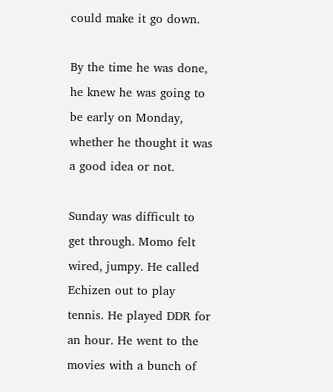could make it go down.

By the time he was done, he knew he was going to be early on Monday, whether he thought it was a good idea or not.

Sunday was difficult to get through. Momo felt wired, jumpy. He called Echizen out to play tennis. He played DDR for an hour. He went to the movies with a bunch of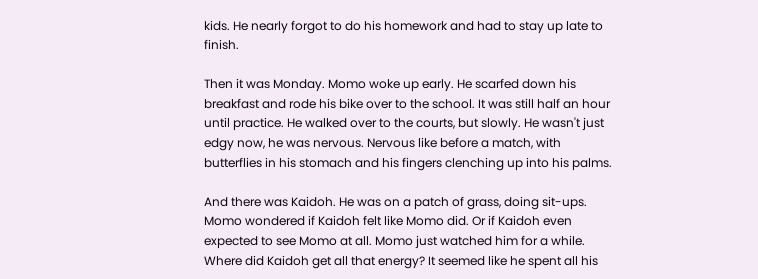kids. He nearly forgot to do his homework and had to stay up late to finish.

Then it was Monday. Momo woke up early. He scarfed down his breakfast and rode his bike over to the school. It was still half an hour until practice. He walked over to the courts, but slowly. He wasn't just edgy now, he was nervous. Nervous like before a match, with butterflies in his stomach and his fingers clenching up into his palms.

And there was Kaidoh. He was on a patch of grass, doing sit-ups. Momo wondered if Kaidoh felt like Momo did. Or if Kaidoh even expected to see Momo at all. Momo just watched him for a while. Where did Kaidoh get all that energy? It seemed like he spent all his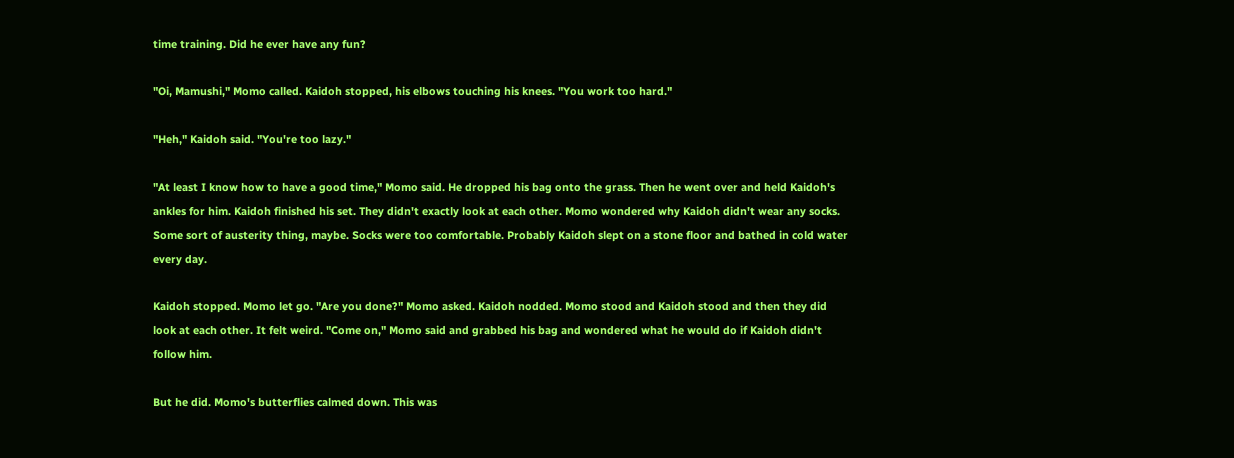time training. Did he ever have any fun?

"Oi, Mamushi," Momo called. Kaidoh stopped, his elbows touching his knees. "You work too hard."

"Heh," Kaidoh said. "You're too lazy."

"At least I know how to have a good time," Momo said. He dropped his bag onto the grass. Then he went over and held Kaidoh's ankles for him. Kaidoh finished his set. They didn't exactly look at each other. Momo wondered why Kaidoh didn't wear any socks. Some sort of austerity thing, maybe. Socks were too comfortable. Probably Kaidoh slept on a stone floor and bathed in cold water every day.

Kaidoh stopped. Momo let go. "Are you done?" Momo asked. Kaidoh nodded. Momo stood and Kaidoh stood and then they did look at each other. It felt weird. "Come on," Momo said and grabbed his bag and wondered what he would do if Kaidoh didn't follow him.

But he did. Momo's butterflies calmed down. This was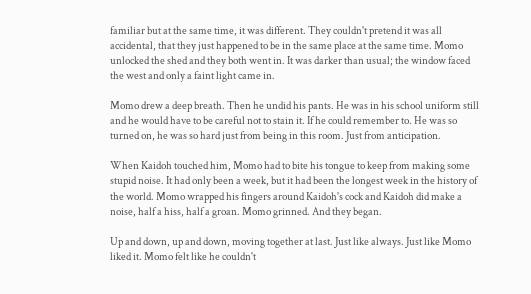familiar but at the same time, it was different. They couldn't pretend it was all accidental, that they just happened to be in the same place at the same time. Momo unlocked the shed and they both went in. It was darker than usual; the window faced the west and only a faint light came in.

Momo drew a deep breath. Then he undid his pants. He was in his school uniform still and he would have to be careful not to stain it. If he could remember to. He was so turned on, he was so hard just from being in this room. Just from anticipation.

When Kaidoh touched him, Momo had to bite his tongue to keep from making some stupid noise. It had only been a week, but it had been the longest week in the history of the world. Momo wrapped his fingers around Kaidoh's cock and Kaidoh did make a noise, half a hiss, half a groan. Momo grinned. And they began.

Up and down, up and down, moving together at last. Just like always. Just like Momo liked it. Momo felt like he couldn't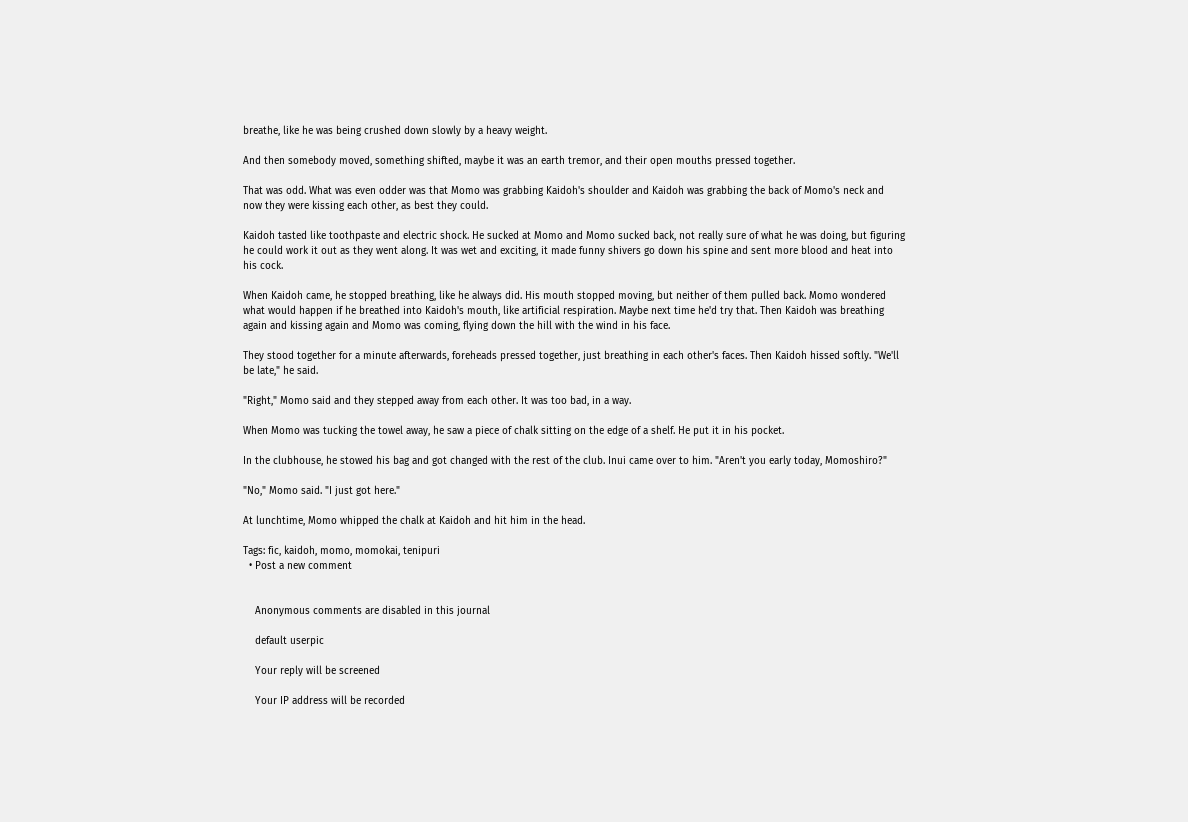breathe, like he was being crushed down slowly by a heavy weight.

And then somebody moved, something shifted, maybe it was an earth tremor, and their open mouths pressed together.

That was odd. What was even odder was that Momo was grabbing Kaidoh's shoulder and Kaidoh was grabbing the back of Momo's neck and now they were kissing each other, as best they could.

Kaidoh tasted like toothpaste and electric shock. He sucked at Momo and Momo sucked back, not really sure of what he was doing, but figuring he could work it out as they went along. It was wet and exciting, it made funny shivers go down his spine and sent more blood and heat into his cock.

When Kaidoh came, he stopped breathing, like he always did. His mouth stopped moving, but neither of them pulled back. Momo wondered what would happen if he breathed into Kaidoh's mouth, like artificial respiration. Maybe next time he'd try that. Then Kaidoh was breathing again and kissing again and Momo was coming, flying down the hill with the wind in his face.

They stood together for a minute afterwards, foreheads pressed together, just breathing in each other's faces. Then Kaidoh hissed softly. "We'll be late," he said.

"Right," Momo said and they stepped away from each other. It was too bad, in a way.

When Momo was tucking the towel away, he saw a piece of chalk sitting on the edge of a shelf. He put it in his pocket.

In the clubhouse, he stowed his bag and got changed with the rest of the club. Inui came over to him. "Aren't you early today, Momoshiro?"

"No," Momo said. "I just got here."

At lunchtime, Momo whipped the chalk at Kaidoh and hit him in the head.

Tags: fic, kaidoh, momo, momokai, tenipuri
  • Post a new comment


    Anonymous comments are disabled in this journal

    default userpic

    Your reply will be screened

    Your IP address will be recorded